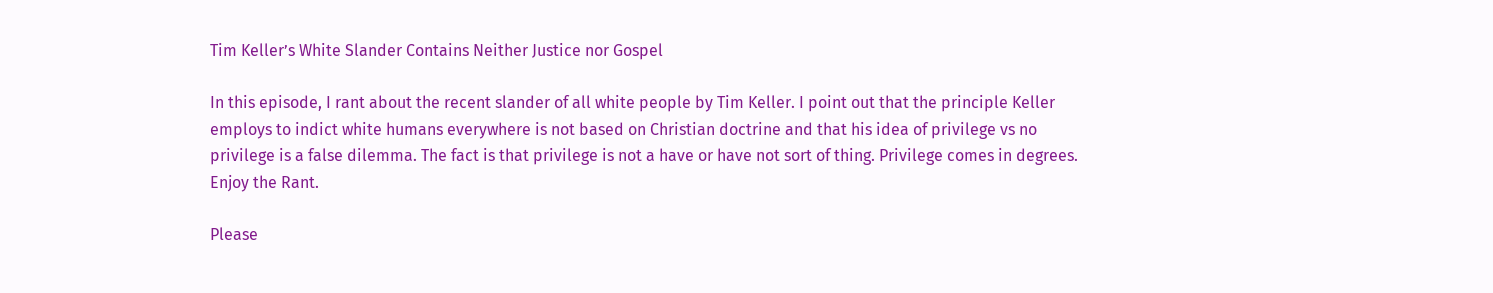Tim Keller’s White Slander Contains Neither Justice nor Gospel

In this episode, I rant about the recent slander of all white people by Tim Keller. I point out that the principle Keller employs to indict white humans everywhere is not based on Christian doctrine and that his idea of privilege vs no privilege is a false dilemma. The fact is that privilege is not a have or have not sort of thing. Privilege comes in degrees. Enjoy the Rant.

Please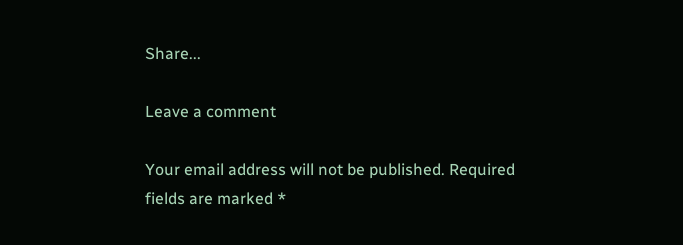Share...

Leave a comment

Your email address will not be published. Required fields are marked *